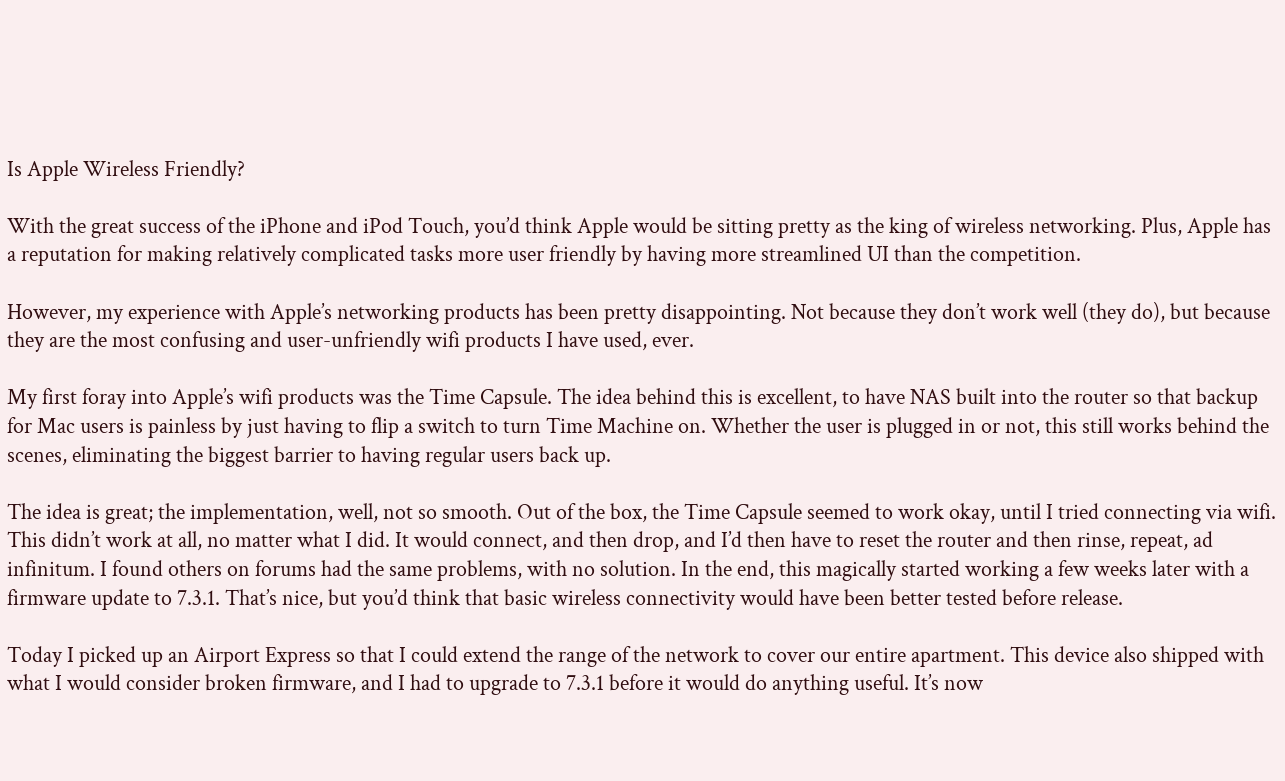Is Apple Wireless Friendly?

With the great success of the iPhone and iPod Touch, you’d think Apple would be sitting pretty as the king of wireless networking. Plus, Apple has a reputation for making relatively complicated tasks more user friendly by having more streamlined UI than the competition.

However, my experience with Apple’s networking products has been pretty disappointing. Not because they don’t work well (they do), but because they are the most confusing and user-unfriendly wifi products I have used, ever.

My first foray into Apple’s wifi products was the Time Capsule. The idea behind this is excellent, to have NAS built into the router so that backup for Mac users is painless by just having to flip a switch to turn Time Machine on. Whether the user is plugged in or not, this still works behind the scenes, eliminating the biggest barrier to having regular users back up.

The idea is great; the implementation, well, not so smooth. Out of the box, the Time Capsule seemed to work okay, until I tried connecting via wifi. This didn’t work at all, no matter what I did. It would connect, and then drop, and I’d then have to reset the router and then rinse, repeat, ad infinitum. I found others on forums had the same problems, with no solution. In the end, this magically started working a few weeks later with a firmware update to 7.3.1. That’s nice, but you’d think that basic wireless connectivity would have been better tested before release.

Today I picked up an Airport Express so that I could extend the range of the network to cover our entire apartment. This device also shipped with what I would consider broken firmware, and I had to upgrade to 7.3.1 before it would do anything useful. It’s now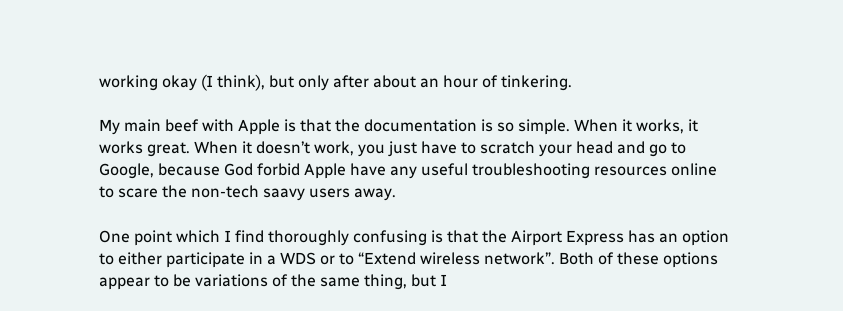working okay (I think), but only after about an hour of tinkering.

My main beef with Apple is that the documentation is so simple. When it works, it works great. When it doesn’t work, you just have to scratch your head and go to Google, because God forbid Apple have any useful troubleshooting resources online to scare the non-tech saavy users away.

One point which I find thoroughly confusing is that the Airport Express has an option to either participate in a WDS or to “Extend wireless network”. Both of these options appear to be variations of the same thing, but I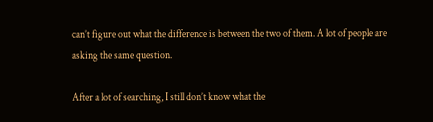can’t figure out what the difference is between the two of them. A lot of people are asking the same question.

After a lot of searching, I still don’t know what the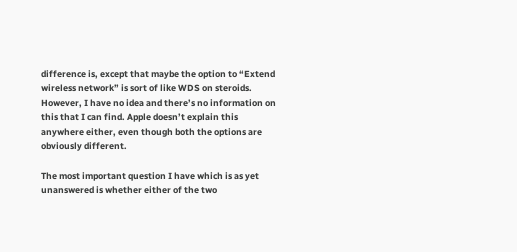difference is, except that maybe the option to “Extend wireless network” is sort of like WDS on steroids. However, I have no idea and there’s no information on this that I can find. Apple doesn’t explain this anywhere either, even though both the options are obviously different.

The most important question I have which is as yet unanswered is whether either of the two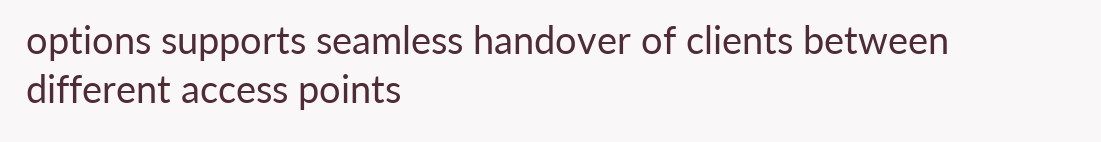options supports seamless handover of clients between different access points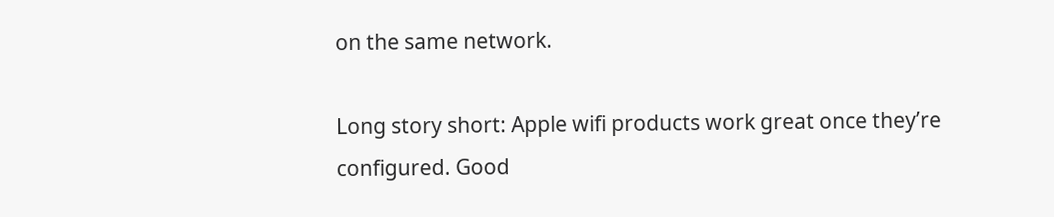on the same network.

Long story short: Apple wifi products work great once they’re configured. Good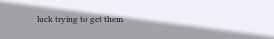luck trying to get them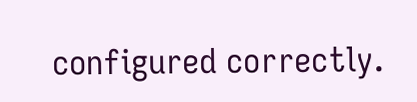configured correctly.